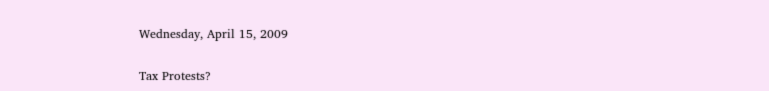Wednesday, April 15, 2009

Tax Protests?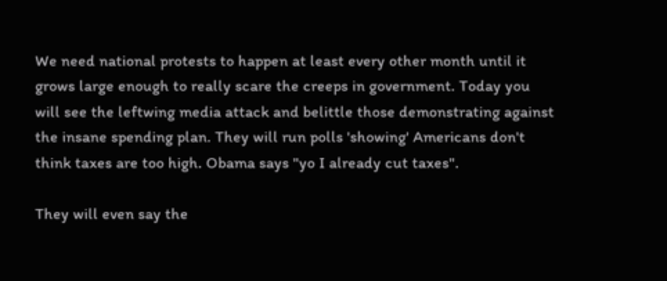We need national protests to happen at least every other month until it grows large enough to really scare the creeps in government. Today you will see the leftwing media attack and belittle those demonstrating against the insane spending plan. They will run polls 'showing' Americans don't think taxes are too high. Obama says "yo I already cut taxes".

They will even say the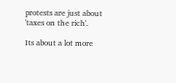protests are just about 'taxes on the rich'.

Its about a lot more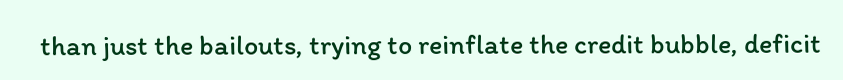than just the bailouts, trying to reinflate the credit bubble, deficit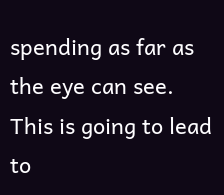spending as far as the eye can see. This is going to lead to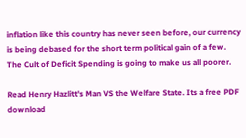inflation like this country has never seen before, our currency is being debased for the short term political gain of a few. The Cult of Deficit Spending is going to make us all poorer.

Read Henry Hazlitt's Man VS the Welfare State. Its a free PDF download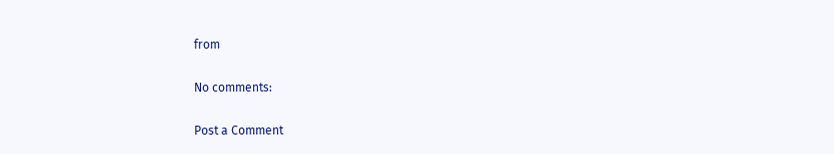from

No comments:

Post a Comment